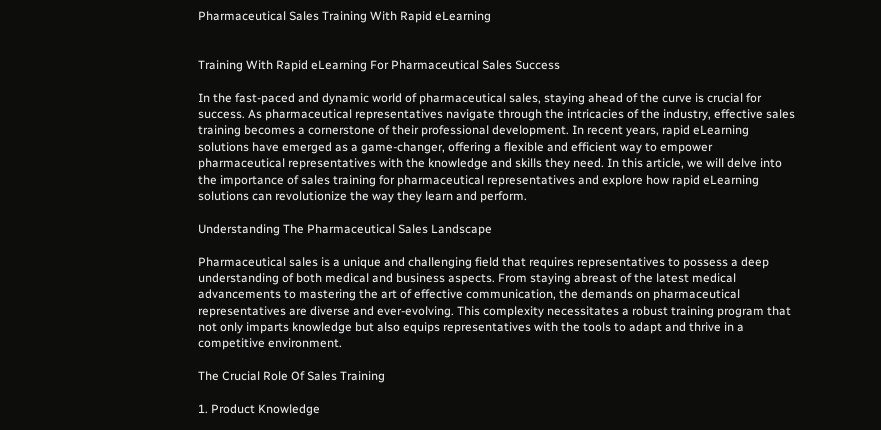Pharmaceutical Sales Training With Rapid eLearning


Training With Rapid eLearning For Pharmaceutical Sales Success

In the fast-paced and dynamic world of pharmaceutical sales, staying ahead of the curve is crucial for success. As pharmaceutical representatives navigate through the intricacies of the industry, effective sales training becomes a cornerstone of their professional development. In recent years, rapid eLearning solutions have emerged as a game-changer, offering a flexible and efficient way to empower pharmaceutical representatives with the knowledge and skills they need. In this article, we will delve into the importance of sales training for pharmaceutical representatives and explore how rapid eLearning solutions can revolutionize the way they learn and perform.

Understanding The Pharmaceutical Sales Landscape

Pharmaceutical sales is a unique and challenging field that requires representatives to possess a deep understanding of both medical and business aspects. From staying abreast of the latest medical advancements to mastering the art of effective communication, the demands on pharmaceutical representatives are diverse and ever-evolving. This complexity necessitates a robust training program that not only imparts knowledge but also equips representatives with the tools to adapt and thrive in a competitive environment.

The Crucial Role Of Sales Training

1. Product Knowledge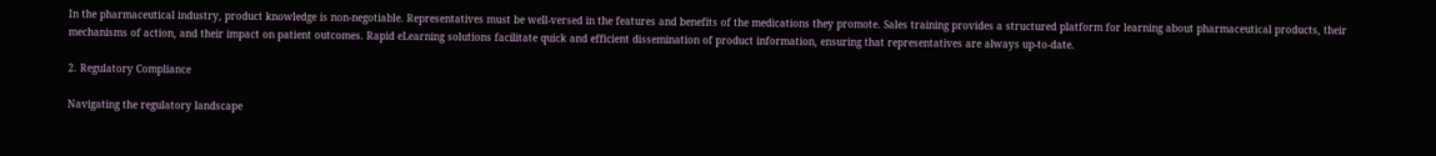In the pharmaceutical industry, product knowledge is non-negotiable. Representatives must be well-versed in the features and benefits of the medications they promote. Sales training provides a structured platform for learning about pharmaceutical products, their mechanisms of action, and their impact on patient outcomes. Rapid eLearning solutions facilitate quick and efficient dissemination of product information, ensuring that representatives are always up-to-date.

2. Regulatory Compliance

Navigating the regulatory landscape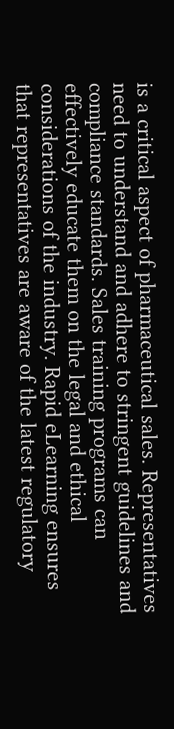is a critical aspect of pharmaceutical sales. Representatives need to understand and adhere to stringent guidelines and compliance standards. Sales training programs can effectively educate them on the legal and ethical considerations of the industry. Rapid eLearning ensures that representatives are aware of the latest regulatory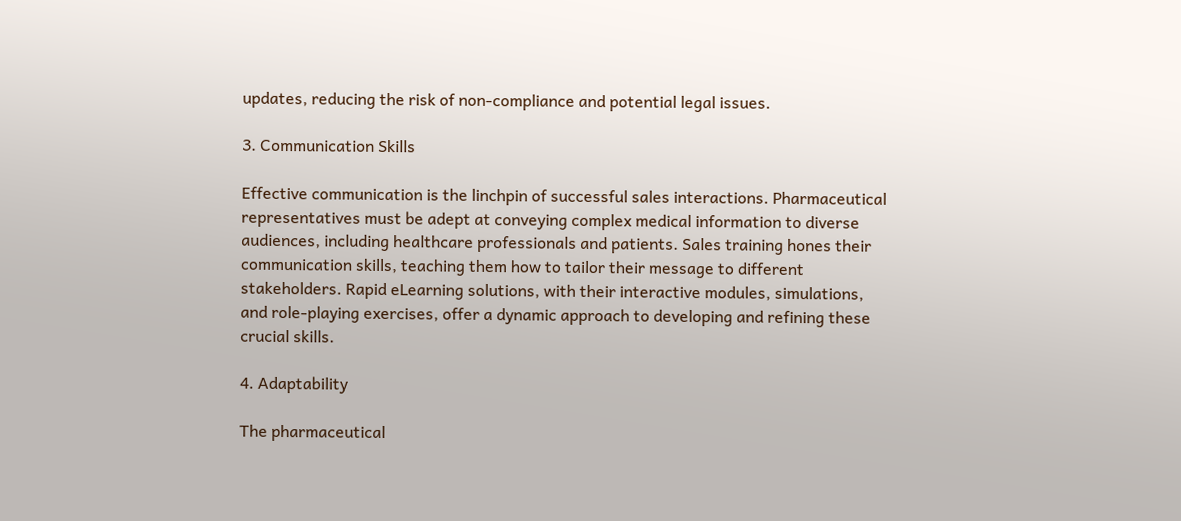updates, reducing the risk of non-compliance and potential legal issues.

3. Communication Skills

Effective communication is the linchpin of successful sales interactions. Pharmaceutical representatives must be adept at conveying complex medical information to diverse audiences, including healthcare professionals and patients. Sales training hones their communication skills, teaching them how to tailor their message to different stakeholders. Rapid eLearning solutions, with their interactive modules, simulations, and role-playing exercises, offer a dynamic approach to developing and refining these crucial skills.

4. Adaptability

The pharmaceutical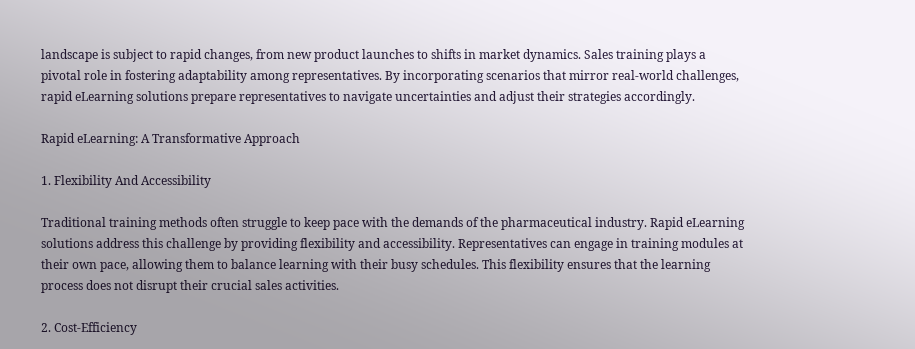landscape is subject to rapid changes, from new product launches to shifts in market dynamics. Sales training plays a pivotal role in fostering adaptability among representatives. By incorporating scenarios that mirror real-world challenges, rapid eLearning solutions prepare representatives to navigate uncertainties and adjust their strategies accordingly.

Rapid eLearning: A Transformative Approach

1. Flexibility And Accessibility

Traditional training methods often struggle to keep pace with the demands of the pharmaceutical industry. Rapid eLearning solutions address this challenge by providing flexibility and accessibility. Representatives can engage in training modules at their own pace, allowing them to balance learning with their busy schedules. This flexibility ensures that the learning process does not disrupt their crucial sales activities.

2. Cost-Efficiency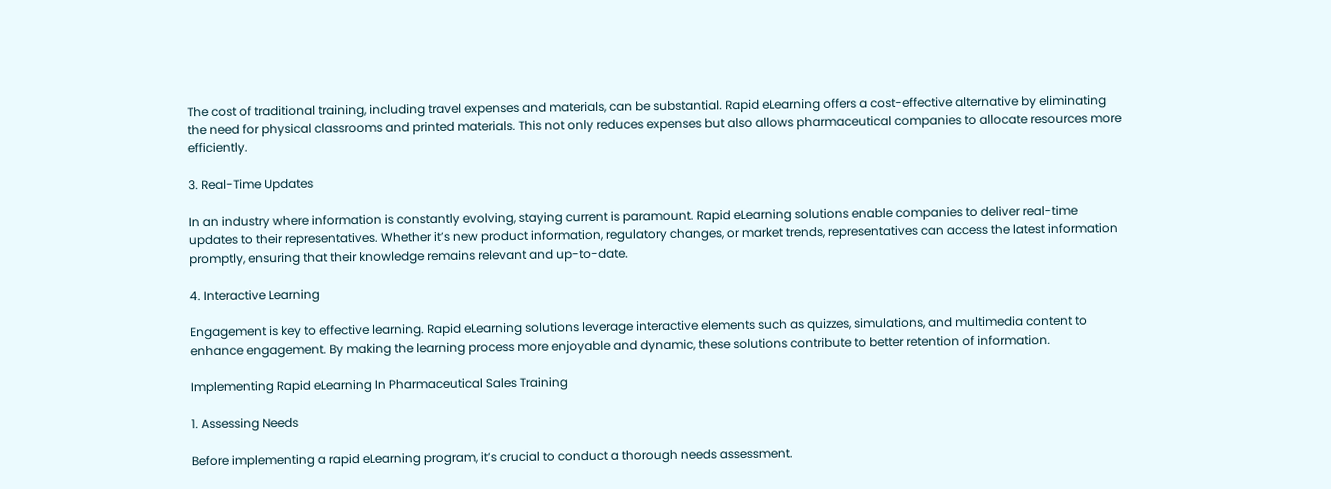The cost of traditional training, including travel expenses and materials, can be substantial. Rapid eLearning offers a cost-effective alternative by eliminating the need for physical classrooms and printed materials. This not only reduces expenses but also allows pharmaceutical companies to allocate resources more efficiently.

3. Real-Time Updates

In an industry where information is constantly evolving, staying current is paramount. Rapid eLearning solutions enable companies to deliver real-time updates to their representatives. Whether it’s new product information, regulatory changes, or market trends, representatives can access the latest information promptly, ensuring that their knowledge remains relevant and up-to-date.

4. Interactive Learning

Engagement is key to effective learning. Rapid eLearning solutions leverage interactive elements such as quizzes, simulations, and multimedia content to enhance engagement. By making the learning process more enjoyable and dynamic, these solutions contribute to better retention of information.

Implementing Rapid eLearning In Pharmaceutical Sales Training

1. Assessing Needs

Before implementing a rapid eLearning program, it’s crucial to conduct a thorough needs assessment.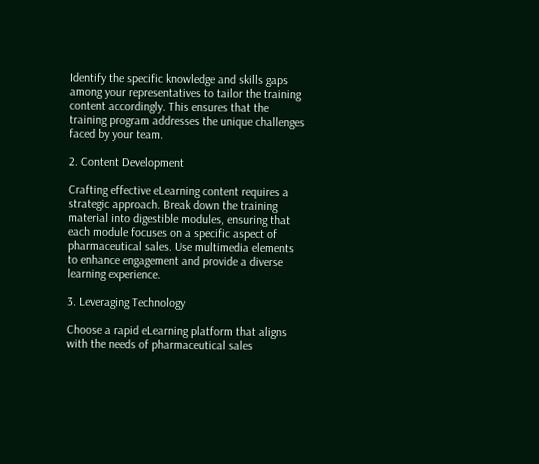Identify the specific knowledge and skills gaps among your representatives to tailor the training content accordingly. This ensures that the training program addresses the unique challenges faced by your team.

2. Content Development

Crafting effective eLearning content requires a strategic approach. Break down the training material into digestible modules, ensuring that each module focuses on a specific aspect of pharmaceutical sales. Use multimedia elements to enhance engagement and provide a diverse learning experience.

3. Leveraging Technology

Choose a rapid eLearning platform that aligns with the needs of pharmaceutical sales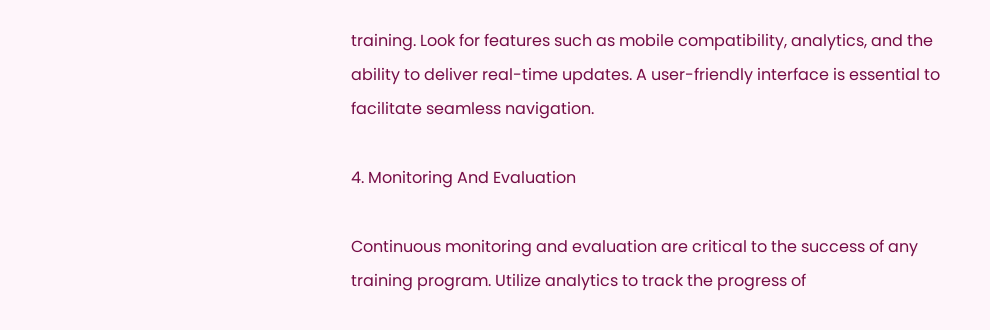training. Look for features such as mobile compatibility, analytics, and the ability to deliver real-time updates. A user-friendly interface is essential to facilitate seamless navigation.

4. Monitoring And Evaluation

Continuous monitoring and evaluation are critical to the success of any training program. Utilize analytics to track the progress of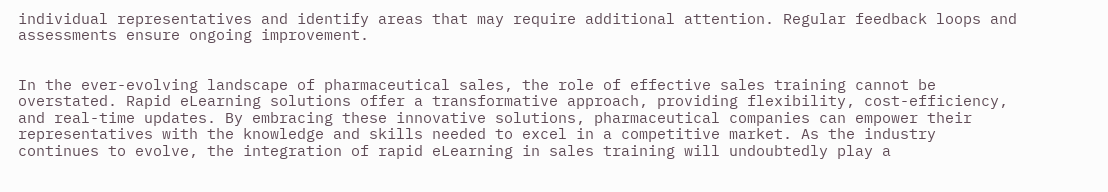individual representatives and identify areas that may require additional attention. Regular feedback loops and assessments ensure ongoing improvement.


In the ever-evolving landscape of pharmaceutical sales, the role of effective sales training cannot be overstated. Rapid eLearning solutions offer a transformative approach, providing flexibility, cost-efficiency, and real-time updates. By embracing these innovative solutions, pharmaceutical companies can empower their representatives with the knowledge and skills needed to excel in a competitive market. As the industry continues to evolve, the integration of rapid eLearning in sales training will undoubtedly play a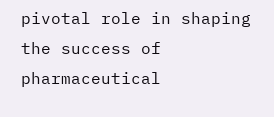pivotal role in shaping the success of pharmaceutical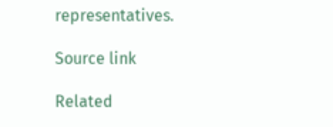representatives.

Source link

Related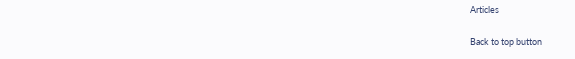Articles

Back to top button